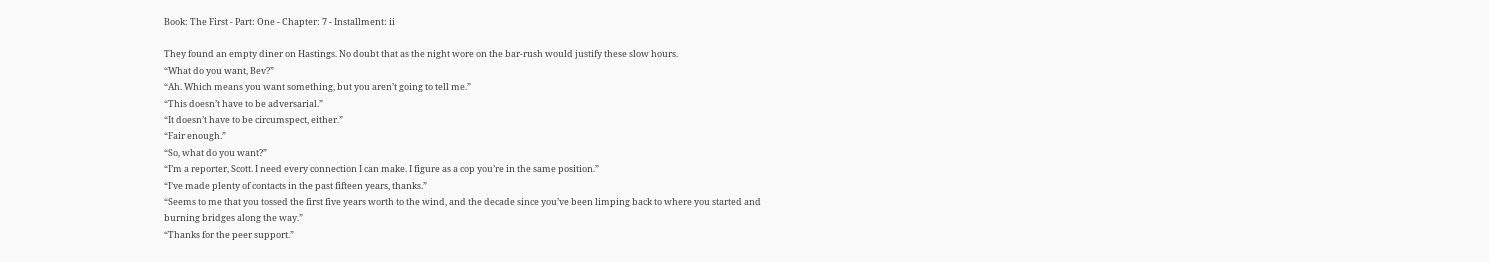Book: The First - Part: One - Chapter: 7 - Installment: ii

They found an empty diner on Hastings. No doubt that as the night wore on the bar-rush would justify these slow hours.
“What do you want, Bev?”
“Ah. Which means you want something, but you aren’t going to tell me.”
“This doesn’t have to be adversarial.”
“It doesn’t have to be circumspect, either.”
“Fair enough.”
“So, what do you want?”
“I’m a reporter, Scott. I need every connection I can make. I figure as a cop you’re in the same position.”
“I’ve made plenty of contacts in the past fifteen years, thanks.”
“Seems to me that you tossed the first five years worth to the wind, and the decade since you’ve been limping back to where you started and burning bridges along the way.”
“Thanks for the peer support.”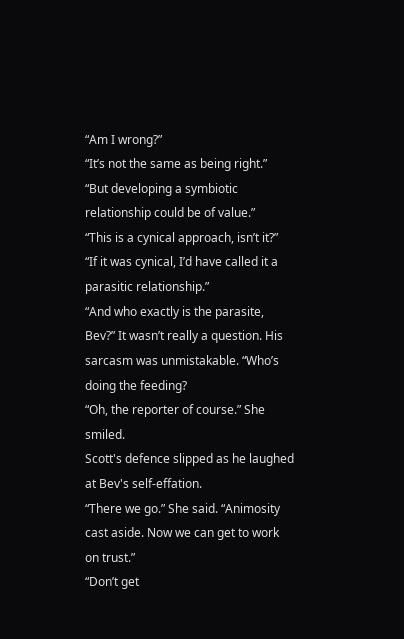“Am I wrong?”
“It’s not the same as being right.”
“But developing a symbiotic relationship could be of value.”
“This is a cynical approach, isn’t it?”
“If it was cynical, I’d have called it a parasitic relationship.”
“And who exactly is the parasite, Bev?” It wasn’t really a question. His sarcasm was unmistakable. “Who’s doing the feeding?
“Oh, the reporter of course.” She smiled.
Scott's defence slipped as he laughed at Bev's self-effation.
“There we go.” She said. “Animosity cast aside. Now we can get to work on trust.”
“Don’t get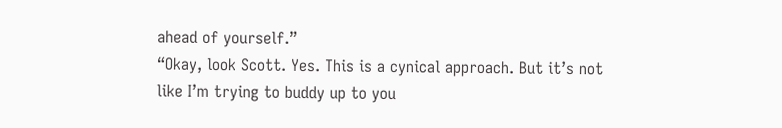ahead of yourself.”
“Okay, look Scott. Yes. This is a cynical approach. But it’s not like I’m trying to buddy up to you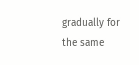gradually for the same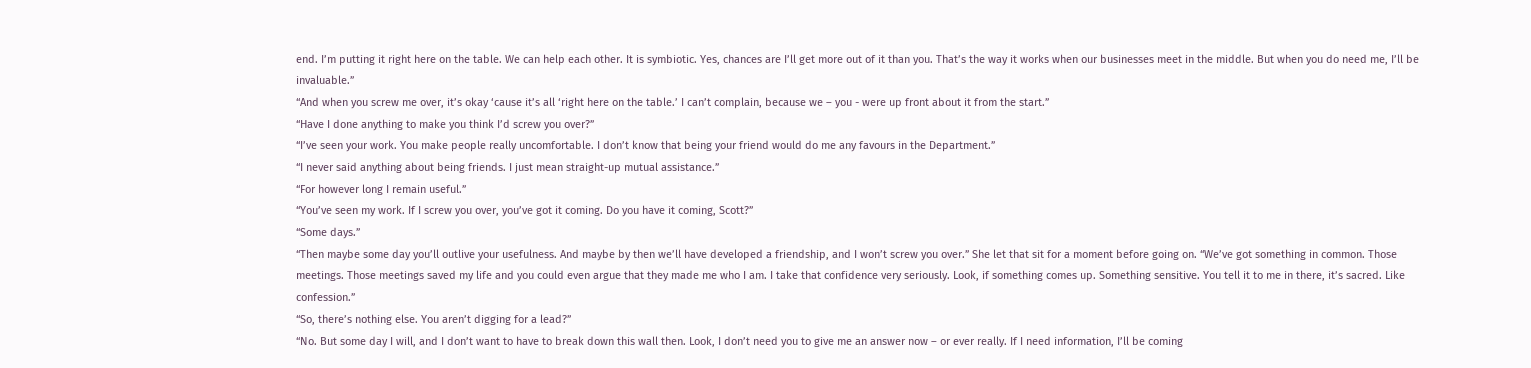end. I’m putting it right here on the table. We can help each other. It is symbiotic. Yes, chances are I’ll get more out of it than you. That’s the way it works when our businesses meet in the middle. But when you do need me, I’ll be invaluable.”
“And when you screw me over, it’s okay ‘cause it’s all ‘right here on the table.’ I can’t complain, because we – you - were up front about it from the start.”
“Have I done anything to make you think I’d screw you over?”
“I’ve seen your work. You make people really uncomfortable. I don’t know that being your friend would do me any favours in the Department.”
“I never said anything about being friends. I just mean straight-up mutual assistance.”
“For however long I remain useful.”
“You’ve seen my work. If I screw you over, you’ve got it coming. Do you have it coming, Scott?”
“Some days.”
“Then maybe some day you’ll outlive your usefulness. And maybe by then we’ll have developed a friendship, and I won’t screw you over.” She let that sit for a moment before going on. “We’ve got something in common. Those meetings. Those meetings saved my life and you could even argue that they made me who I am. I take that confidence very seriously. Look, if something comes up. Something sensitive. You tell it to me in there, it’s sacred. Like confession.”
“So, there’s nothing else. You aren’t digging for a lead?”
“No. But some day I will, and I don’t want to have to break down this wall then. Look, I don’t need you to give me an answer now – or ever really. If I need information, I’ll be coming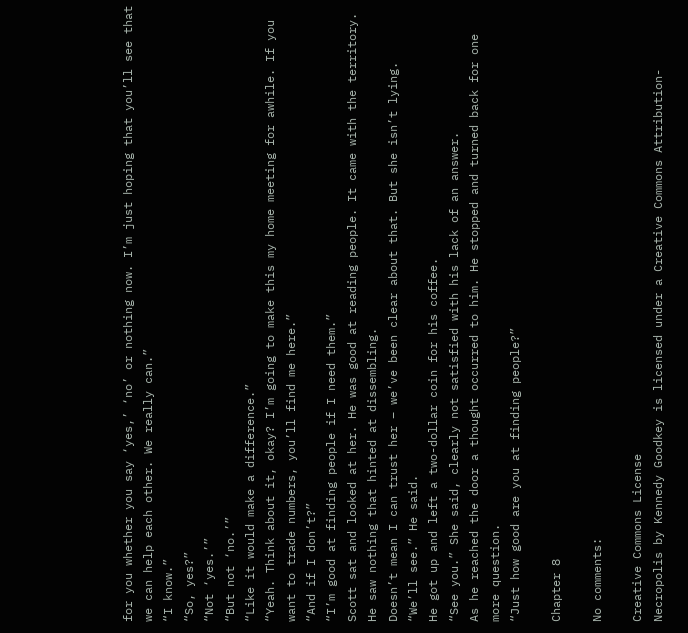for you whether you say ‘yes,’ ‘no’ or nothing now. I’m just hoping that you’ll see that we can help each other. We really can.”
“I know.”
“So, yes?”
“Not ‘yes.’”
“But not ‘no.’”
“Like it would make a difference.”
“Yeah. Think about it, okay? I’m going to make this my home meeting for awhile. If you want to trade numbers, you’ll find me here.”
“And if I don’t?”
“I’m good at finding people if I need them.”
Scott sat and looked at her. He was good at reading people. It came with the territory. He saw nothing that hinted at dissembling.
Doesn’t mean I can trust her – we’ve been clear about that. But she isn’t lying.
“We’ll see.” He said.
He got up and left a two-dollar coin for his coffee.
“See you.” She said, clearly not satisfied with his lack of an answer.
As he reached the door a thought occurred to him. He stopped and turned back for one more question.
“Just how good are you at finding people?”

Chapter 8

No comments:

Creative Commons License
Necropolis by Kennedy Goodkey is licensed under a Creative Commons Attribution-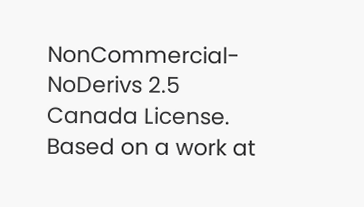NonCommercial-NoDerivs 2.5 Canada License.
Based on a work at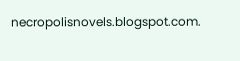necropolisnovels.blogspot.com.